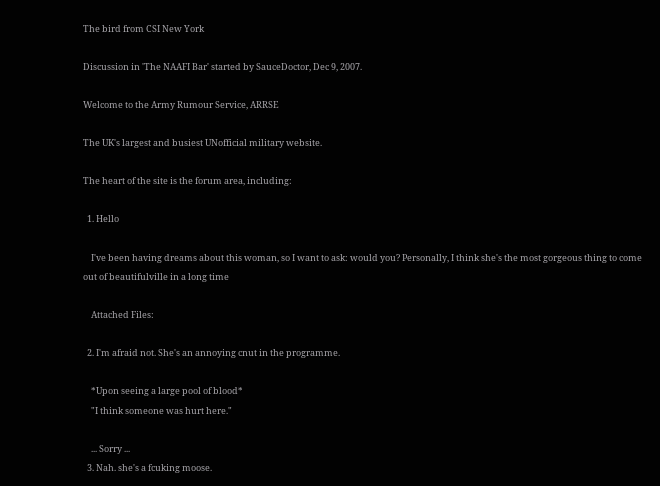The bird from CSI New York

Discussion in 'The NAAFI Bar' started by SauceDoctor, Dec 9, 2007.

Welcome to the Army Rumour Service, ARRSE

The UK's largest and busiest UNofficial military website.

The heart of the site is the forum area, including:

  1. Hello

    I've been having dreams about this woman, so I want to ask: would you? Personally, I think she's the most gorgeous thing to come out of beautifulville in a long time

    Attached Files:

  2. I'm afraid not. She's an annoying cnut in the programme.

    *Upon seeing a large pool of blood*
    "I think someone was hurt here."

    ... Sorry ...
  3. Nah. she's a fcuking moose.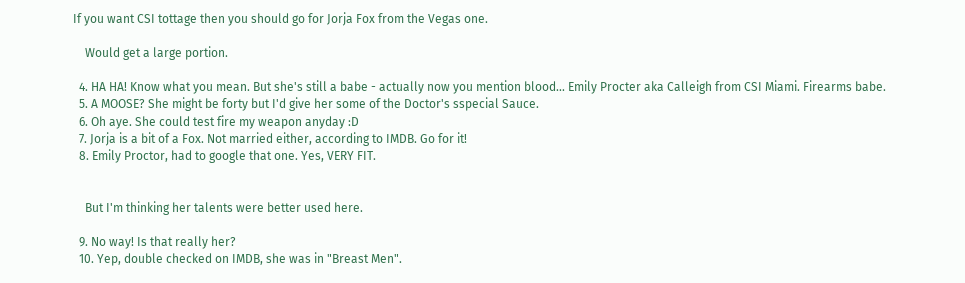If you want CSI tottage then you should go for Jorja Fox from the Vegas one.

    Would get a large portion.

  4. HA HA! Know what you mean. But she's still a babe - actually now you mention blood... Emily Procter aka Calleigh from CSI Miami. Firearms babe.
  5. A MOOSE? She might be forty but I'd give her some of the Doctor's sspecial Sauce.
  6. Oh aye. She could test fire my weapon anyday :D
  7. Jorja is a bit of a Fox. Not married either, according to IMDB. Go for it!
  8. Emily Proctor, had to google that one. Yes, VERY FIT.


    But I'm thinking her talents were better used here.

  9. No way! Is that really her?
  10. Yep, double checked on IMDB, she was in "Breast Men".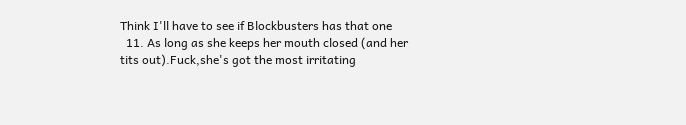Think I'll have to see if Blockbusters has that one
  11. As long as she keeps her mouth closed (and her tits out).Fuck,she's got the most irritating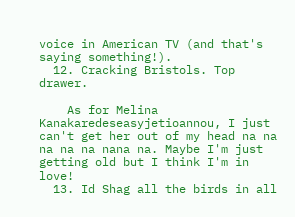voice in American TV (and that's saying something!).
  12. Cracking Bristols. Top drawer.

    As for Melina Kanakaredeseasyjetioannou, I just can't get her out of my head na na na na na nana na. Maybe I'm just getting old but I think I'm in love!
  13. Id Shag all the birds in all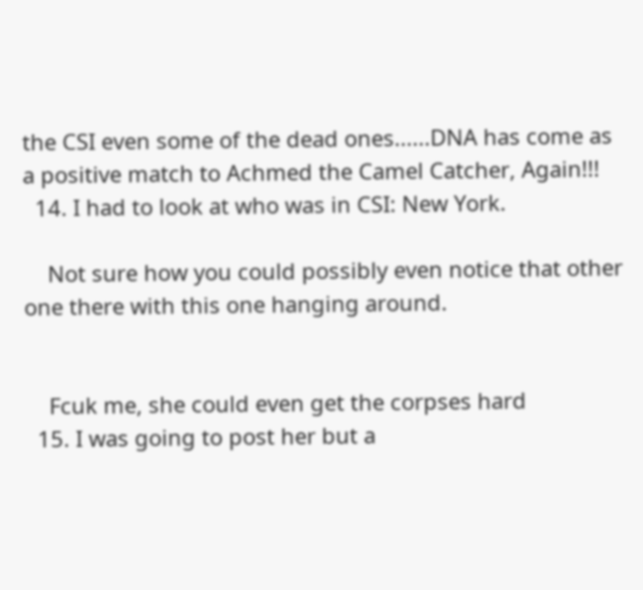the CSI even some of the dead ones......DNA has come as a positive match to Achmed the Camel Catcher, Again!!!
  14. I had to look at who was in CSI: New York.

    Not sure how you could possibly even notice that other one there with this one hanging around.


    Fcuk me, she could even get the corpses hard
  15. I was going to post her but a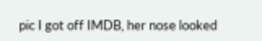pic I got off IMDB, her nose looked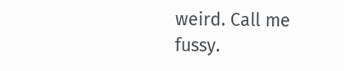weird. Call me fussy.